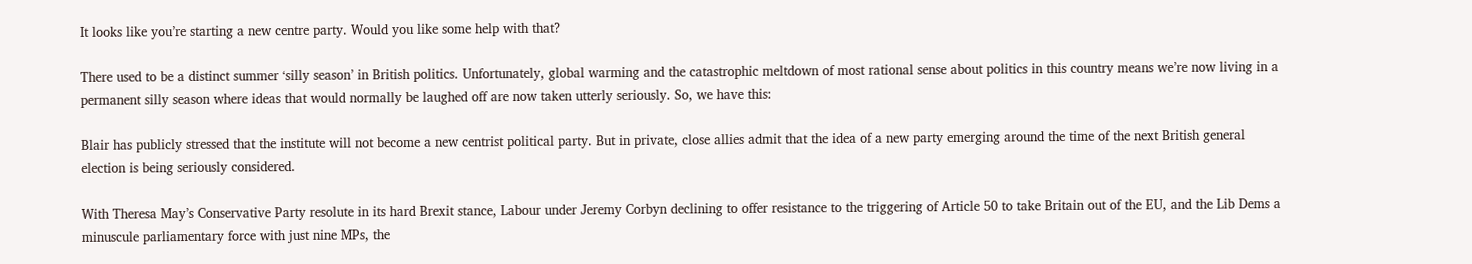It looks like you’re starting a new centre party. Would you like some help with that?

There used to be a distinct summer ‘silly season’ in British politics. Unfortunately, global warming and the catastrophic meltdown of most rational sense about politics in this country means we’re now living in a permanent silly season where ideas that would normally be laughed off are now taken utterly seriously. So, we have this:

Blair has publicly stressed that the institute will not become a new centrist political party. But in private, close allies admit that the idea of a new party emerging around the time of the next British general election is being seriously considered.

With Theresa May’s Conservative Party resolute in its hard Brexit stance, Labour under Jeremy Corbyn declining to offer resistance to the triggering of Article 50 to take Britain out of the EU, and the Lib Dems a minuscule parliamentary force with just nine MPs, the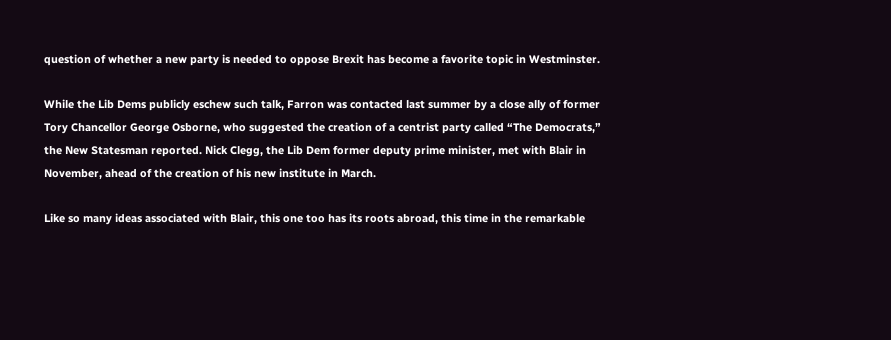question of whether a new party is needed to oppose Brexit has become a favorite topic in Westminster.

While the Lib Dems publicly eschew such talk, Farron was contacted last summer by a close ally of former Tory Chancellor George Osborne, who suggested the creation of a centrist party called “The Democrats,” the New Statesman reported. Nick Clegg, the Lib Dem former deputy prime minister, met with Blair in November, ahead of the creation of his new institute in March.

Like so many ideas associated with Blair, this one too has its roots abroad, this time in the remarkable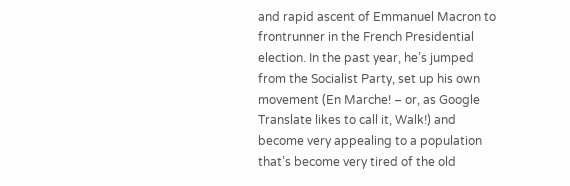and rapid ascent of Emmanuel Macron to frontrunner in the French Presidential election. In the past year, he’s jumped from the Socialist Party, set up his own movement (En Marche! – or, as Google Translate likes to call it, Walk!) and become very appealing to a population that’s become very tired of the old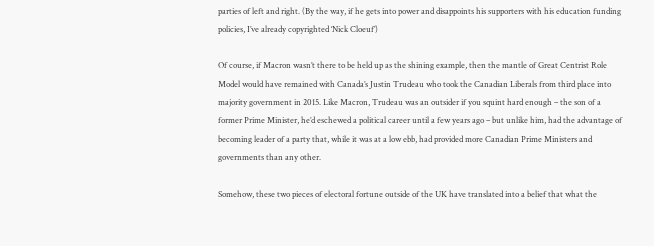parties of left and right. (By the way, if he gets into power and disappoints his supporters with his education funding policies, I’ve already copyrighted ‘Nick Cloeuf’)

Of course, if Macron wasn’t there to be held up as the shining example, then the mantle of Great Centrist Role Model would have remained with Canada’s Justin Trudeau who took the Canadian Liberals from third place into majority government in 2015. Like Macron, Trudeau was an outsider if you squint hard enough – the son of a former Prime Minister, he’d eschewed a political career until a few years ago – but unlike him, had the advantage of becoming leader of a party that, while it was at a low ebb, had provided more Canadian Prime Ministers and governments than any other.

Somehow, these two pieces of electoral fortune outside of the UK have translated into a belief that what the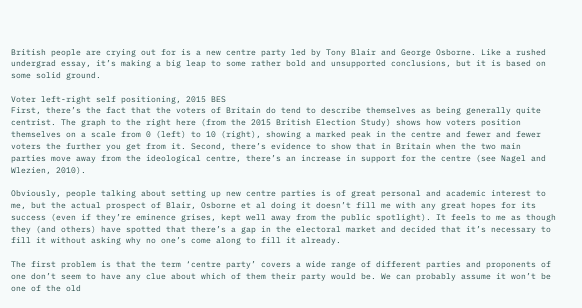British people are crying out for is a new centre party led by Tony Blair and George Osborne. Like a rushed undergrad essay, it’s making a big leap to some rather bold and unsupported conclusions, but it is based on some solid ground.

Voter left-right self positioning, 2015 BES
First, there’s the fact that the voters of Britain do tend to describe themselves as being generally quite centrist. The graph to the right here (from the 2015 British Election Study) shows how voters position themselves on a scale from 0 (left) to 10 (right), showing a marked peak in the centre and fewer and fewer voters the further you get from it. Second, there’s evidence to show that in Britain when the two main parties move away from the ideological centre, there’s an increase in support for the centre (see Nagel and Wlezien, 2010).

Obviously, people talking about setting up new centre parties is of great personal and academic interest to me, but the actual prospect of Blair, Osborne et al doing it doesn’t fill me with any great hopes for its success (even if they’re eminence grises, kept well away from the public spotlight). It feels to me as though they (and others) have spotted that there’s a gap in the electoral market and decided that it’s necessary to fill it without asking why no one’s come along to fill it already.

The first problem is that the term ‘centre party’ covers a wide range of different parties and proponents of one don’t seem to have any clue about which of them their party would be. We can probably assume it won’t be one of the old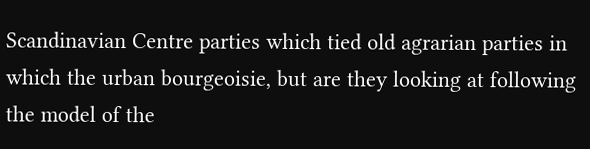Scandinavian Centre parties which tied old agrarian parties in which the urban bourgeoisie, but are they looking at following the model of the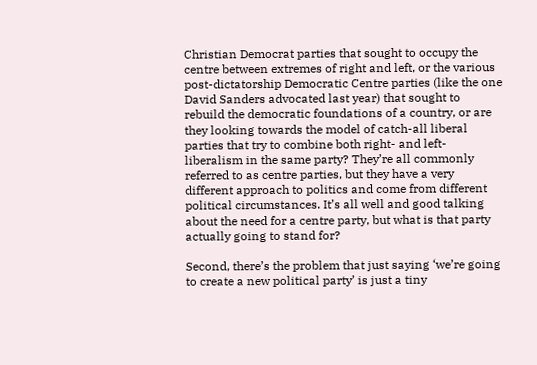Christian Democrat parties that sought to occupy the centre between extremes of right and left, or the various post-dictatorship Democratic Centre parties (like the one David Sanders advocated last year) that sought to rebuild the democratic foundations of a country, or are they looking towards the model of catch-all liberal parties that try to combine both right- and left-liberalism in the same party? They’re all commonly referred to as centre parties, but they have a very different approach to politics and come from different political circumstances. It’s all well and good talking about the need for a centre party, but what is that party actually going to stand for?

Second, there’s the problem that just saying ‘we’re going to create a new political party’ is just a tiny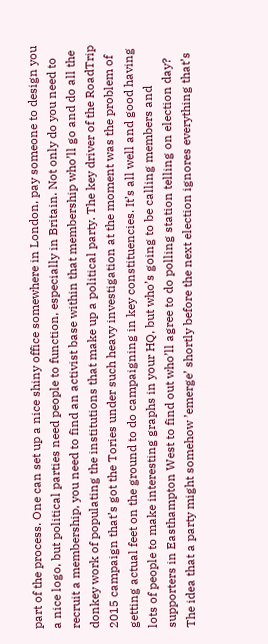part of the process. One can set up a nice shiny office somewhere in London, pay someone to design you a nice logo, but political parties need people to function, especially in Britain. Not only do you need to recruit a membership, you need to find an activist base within that membership who’ll go and do all the donkey work of populating the institutions that make up a political party. The key driver of the RoadTrip 2015 campaign that’s got the Tories under such heavy investigation at the moment was the problem of getting actual feet on the ground to do campaigning in key constituencies. It’s all well and good having lots of people to make interesting graphs in your HQ, but who’s going to be calling members and supporters in Easthampton West to find out who’ll agree to do polling station telling on election day? The idea that a party might somehow ’emerge’ shortly before the next election ignores everything that’s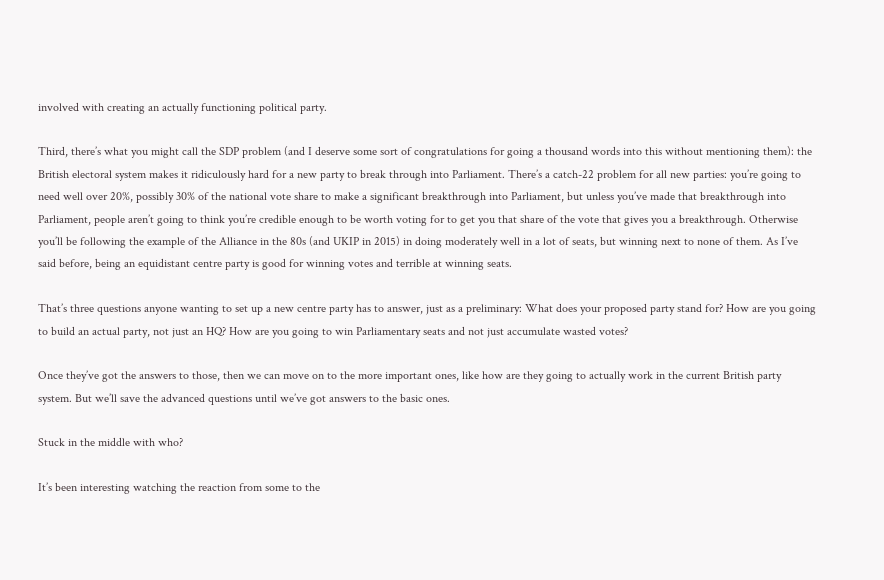involved with creating an actually functioning political party.

Third, there’s what you might call the SDP problem (and I deserve some sort of congratulations for going a thousand words into this without mentioning them): the British electoral system makes it ridiculously hard for a new party to break through into Parliament. There’s a catch-22 problem for all new parties: you’re going to need well over 20%, possibly 30% of the national vote share to make a significant breakthrough into Parliament, but unless you’ve made that breakthrough into Parliament, people aren’t going to think you’re credible enough to be worth voting for to get you that share of the vote that gives you a breakthrough. Otherwise you’ll be following the example of the Alliance in the 80s (and UKIP in 2015) in doing moderately well in a lot of seats, but winning next to none of them. As I’ve said before, being an equidistant centre party is good for winning votes and terrible at winning seats.

That’s three questions anyone wanting to set up a new centre party has to answer, just as a preliminary: What does your proposed party stand for? How are you going to build an actual party, not just an HQ? How are you going to win Parliamentary seats and not just accumulate wasted votes?

Once they’ve got the answers to those, then we can move on to the more important ones, like how are they going to actually work in the current British party system. But we’ll save the advanced questions until we’ve got answers to the basic ones.

Stuck in the middle with who?

It’s been interesting watching the reaction from some to the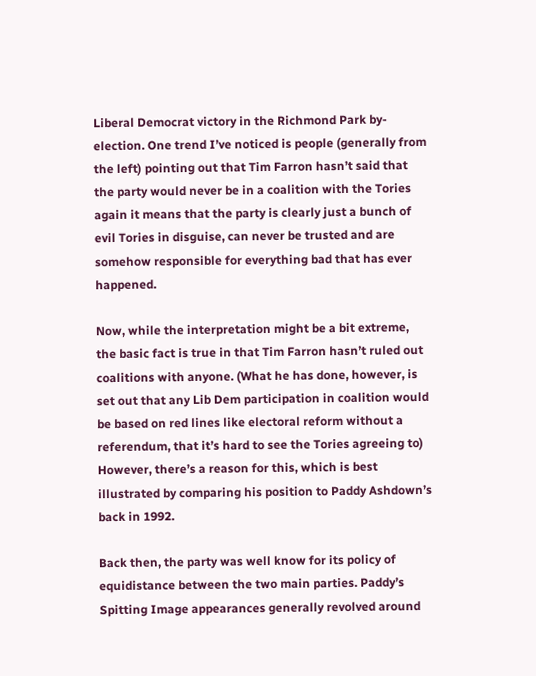Liberal Democrat victory in the Richmond Park by-election. One trend I’ve noticed is people (generally from the left) pointing out that Tim Farron hasn’t said that the party would never be in a coalition with the Tories again it means that the party is clearly just a bunch of evil Tories in disguise, can never be trusted and are somehow responsible for everything bad that has ever happened.

Now, while the interpretation might be a bit extreme, the basic fact is true in that Tim Farron hasn’t ruled out coalitions with anyone. (What he has done, however, is set out that any Lib Dem participation in coalition would be based on red lines like electoral reform without a referendum, that it’s hard to see the Tories agreeing to) However, there’s a reason for this, which is best illustrated by comparing his position to Paddy Ashdown’s back in 1992.

Back then, the party was well know for its policy of equidistance between the two main parties. Paddy’s Spitting Image appearances generally revolved around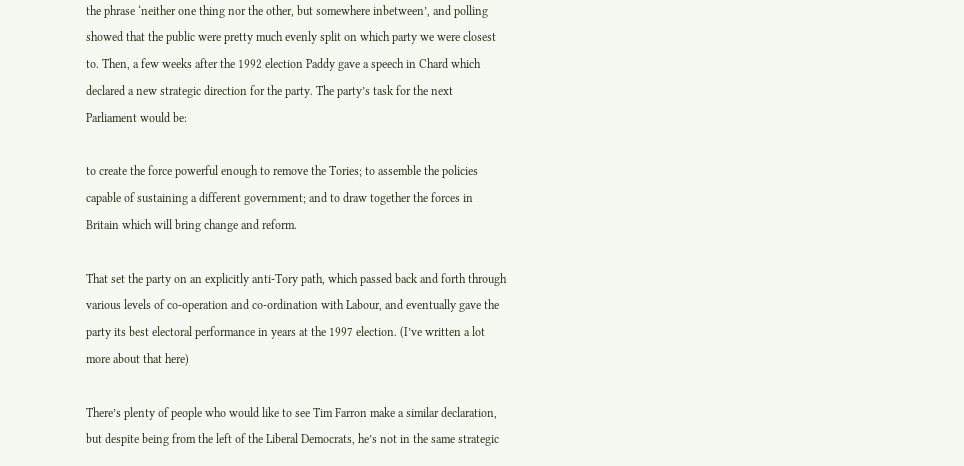the phrase ‘neither one thing nor the other, but somewhere inbetween’, and polling showed that the public were pretty much evenly split on which party we were closest to. Then, a few weeks after the 1992 election Paddy gave a speech in Chard which declared a new strategic direction for the party. The party’s task for the next Parliament would be:

to create the force powerful enough to remove the Tories; to assemble the policies capable of sustaining a different government; and to draw together the forces in Britain which will bring change and reform.

That set the party on an explicitly anti-Tory path, which passed back and forth through various levels of co-operation and co-ordination with Labour, and eventually gave the party its best electoral performance in years at the 1997 election. (I’ve written a lot more about that here)

There’s plenty of people who would like to see Tim Farron make a similar declaration, but despite being from the left of the Liberal Democrats, he’s not in the same strategic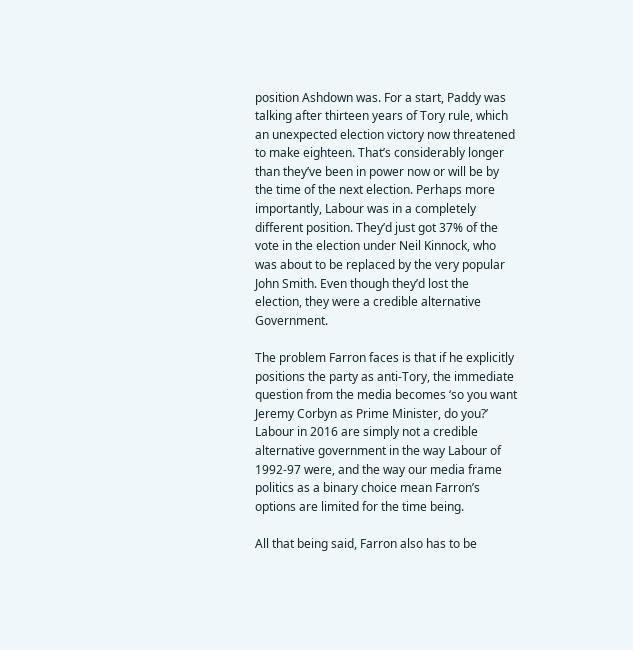position Ashdown was. For a start, Paddy was talking after thirteen years of Tory rule, which an unexpected election victory now threatened to make eighteen. That’s considerably longer than they’ve been in power now or will be by the time of the next election. Perhaps more importantly, Labour was in a completely different position. They’d just got 37% of the vote in the election under Neil Kinnock, who was about to be replaced by the very popular John Smith. Even though they’d lost the election, they were a credible alternative Government.

The problem Farron faces is that if he explicitly positions the party as anti-Tory, the immediate question from the media becomes ‘so you want Jeremy Corbyn as Prime Minister, do you?’ Labour in 2016 are simply not a credible alternative government in the way Labour of 1992-97 were, and the way our media frame politics as a binary choice mean Farron’s options are limited for the time being.

All that being said, Farron also has to be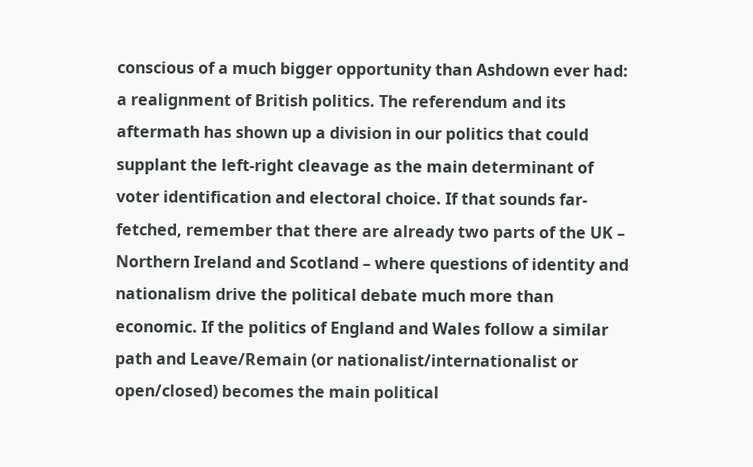conscious of a much bigger opportunity than Ashdown ever had: a realignment of British politics. The referendum and its aftermath has shown up a division in our politics that could supplant the left-right cleavage as the main determinant of voter identification and electoral choice. If that sounds far-fetched, remember that there are already two parts of the UK – Northern Ireland and Scotland – where questions of identity and nationalism drive the political debate much more than economic. If the politics of England and Wales follow a similar path and Leave/Remain (or nationalist/internationalist or open/closed) becomes the main political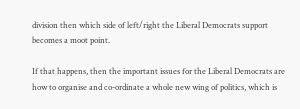division then which side of left/right the Liberal Democrats support becomes a moot point.

If that happens, then the important issues for the Liberal Democrats are how to organise and co-ordinate a whole new wing of politics, which is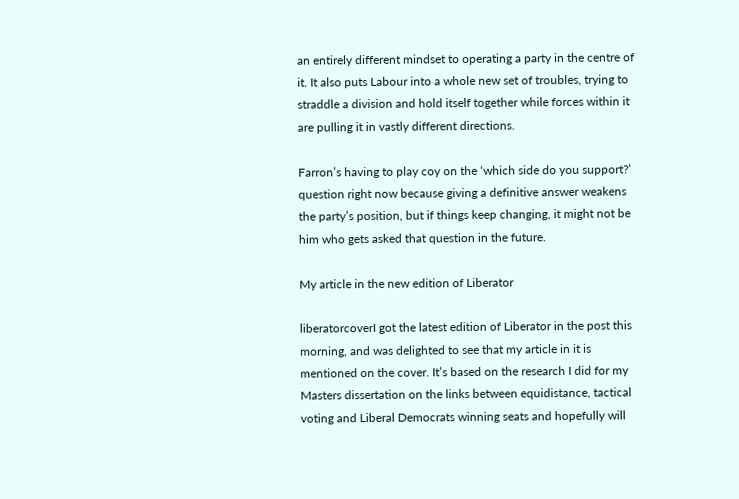an entirely different mindset to operating a party in the centre of it. It also puts Labour into a whole new set of troubles, trying to straddle a division and hold itself together while forces within it are pulling it in vastly different directions.

Farron’s having to play coy on the ‘which side do you support?’ question right now because giving a definitive answer weakens the party’s position, but if things keep changing, it might not be him who gets asked that question in the future.

My article in the new edition of Liberator

liberatorcoverI got the latest edition of Liberator in the post this morning, and was delighted to see that my article in it is mentioned on the cover. It’s based on the research I did for my Masters dissertation on the links between equidistance, tactical voting and Liberal Democrats winning seats and hopefully will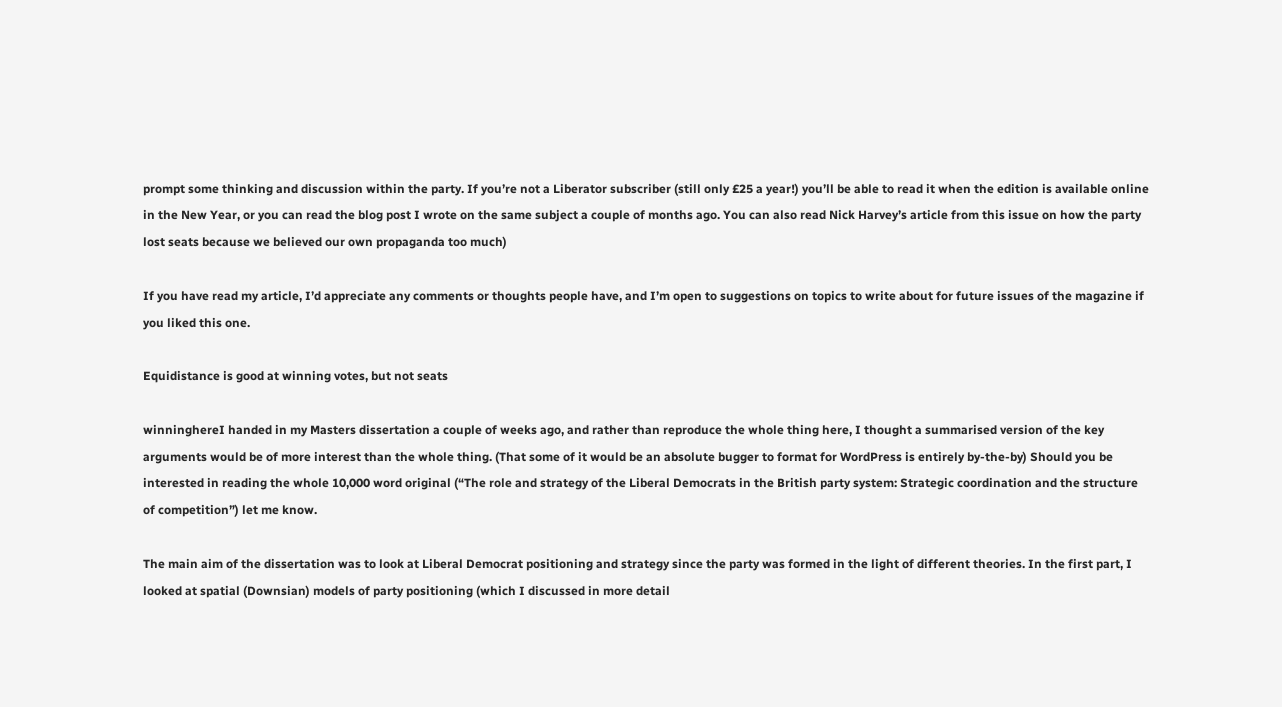prompt some thinking and discussion within the party. If you’re not a Liberator subscriber (still only £25 a year!) you’ll be able to read it when the edition is available online in the New Year, or you can read the blog post I wrote on the same subject a couple of months ago. You can also read Nick Harvey’s article from this issue on how the party lost seats because we believed our own propaganda too much)

If you have read my article, I’d appreciate any comments or thoughts people have, and I’m open to suggestions on topics to write about for future issues of the magazine if you liked this one.

Equidistance is good at winning votes, but not seats

winninghereI handed in my Masters dissertation a couple of weeks ago, and rather than reproduce the whole thing here, I thought a summarised version of the key arguments would be of more interest than the whole thing. (That some of it would be an absolute bugger to format for WordPress is entirely by-the-by) Should you be interested in reading the whole 10,000 word original (“The role and strategy of the Liberal Democrats in the British party system: Strategic coordination and the structure of competition”) let me know.

The main aim of the dissertation was to look at Liberal Democrat positioning and strategy since the party was formed in the light of different theories. In the first part, I looked at spatial (Downsian) models of party positioning (which I discussed in more detail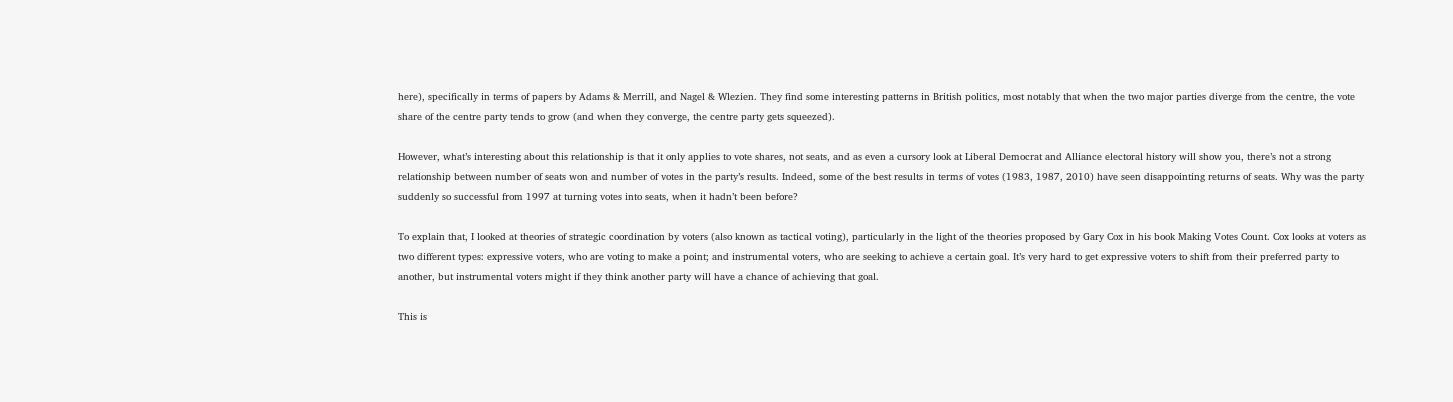here), specifically in terms of papers by Adams & Merrill, and Nagel & Wlezien. They find some interesting patterns in British politics, most notably that when the two major parties diverge from the centre, the vote share of the centre party tends to grow (and when they converge, the centre party gets squeezed).

However, what’s interesting about this relationship is that it only applies to vote shares, not seats, and as even a cursory look at Liberal Democrat and Alliance electoral history will show you, there’s not a strong relationship between number of seats won and number of votes in the party’s results. Indeed, some of the best results in terms of votes (1983, 1987, 2010) have seen disappointing returns of seats. Why was the party suddenly so successful from 1997 at turning votes into seats, when it hadn’t been before?

To explain that, I looked at theories of strategic coordination by voters (also known as tactical voting), particularly in the light of the theories proposed by Gary Cox in his book Making Votes Count. Cox looks at voters as two different types: expressive voters, who are voting to make a point; and instrumental voters, who are seeking to achieve a certain goal. It’s very hard to get expressive voters to shift from their preferred party to another, but instrumental voters might if they think another party will have a chance of achieving that goal.

This is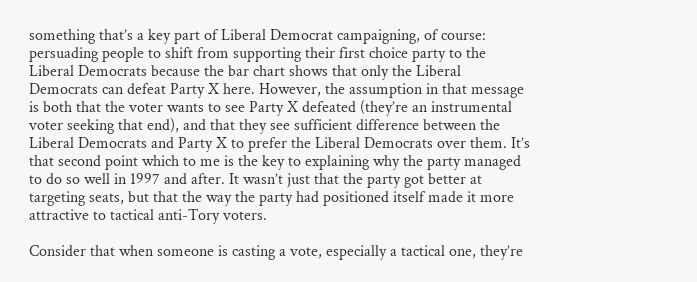something that’s a key part of Liberal Democrat campaigning, of course: persuading people to shift from supporting their first choice party to the Liberal Democrats because the bar chart shows that only the Liberal Democrats can defeat Party X here. However, the assumption in that message is both that the voter wants to see Party X defeated (they’re an instrumental voter seeking that end), and that they see sufficient difference between the Liberal Democrats and Party X to prefer the Liberal Democrats over them. It’s that second point which to me is the key to explaining why the party managed to do so well in 1997 and after. It wasn’t just that the party got better at targeting seats, but that the way the party had positioned itself made it more attractive to tactical anti-Tory voters.

Consider that when someone is casting a vote, especially a tactical one, they’re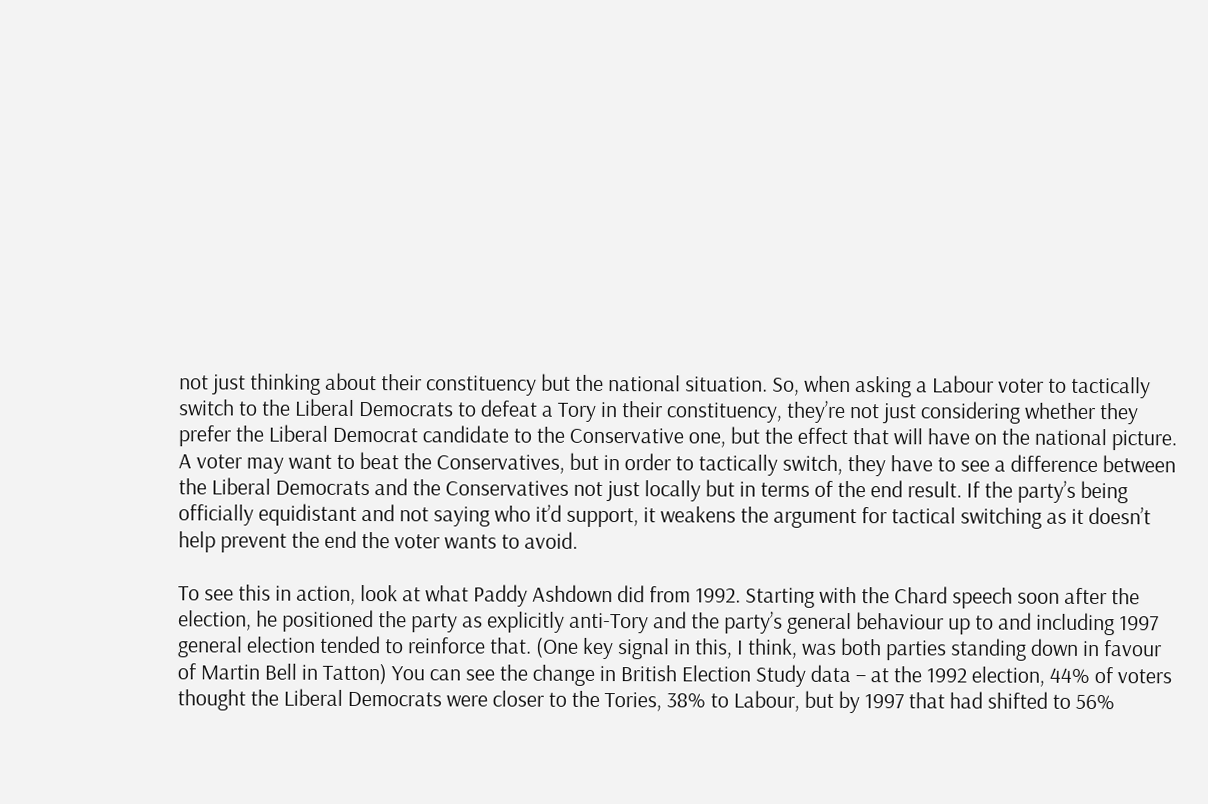not just thinking about their constituency but the national situation. So, when asking a Labour voter to tactically switch to the Liberal Democrats to defeat a Tory in their constituency, they’re not just considering whether they prefer the Liberal Democrat candidate to the Conservative one, but the effect that will have on the national picture. A voter may want to beat the Conservatives, but in order to tactically switch, they have to see a difference between the Liberal Democrats and the Conservatives not just locally but in terms of the end result. If the party’s being officially equidistant and not saying who it’d support, it weakens the argument for tactical switching as it doesn’t help prevent the end the voter wants to avoid.

To see this in action, look at what Paddy Ashdown did from 1992. Starting with the Chard speech soon after the election, he positioned the party as explicitly anti-Tory and the party’s general behaviour up to and including 1997 general election tended to reinforce that. (One key signal in this, I think, was both parties standing down in favour of Martin Bell in Tatton) You can see the change in British Election Study data – at the 1992 election, 44% of voters thought the Liberal Democrats were closer to the Tories, 38% to Labour, but by 1997 that had shifted to 56%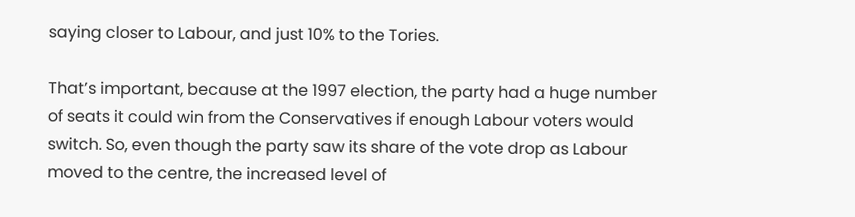saying closer to Labour, and just 10% to the Tories.

That’s important, because at the 1997 election, the party had a huge number of seats it could win from the Conservatives if enough Labour voters would switch. So, even though the party saw its share of the vote drop as Labour moved to the centre, the increased level of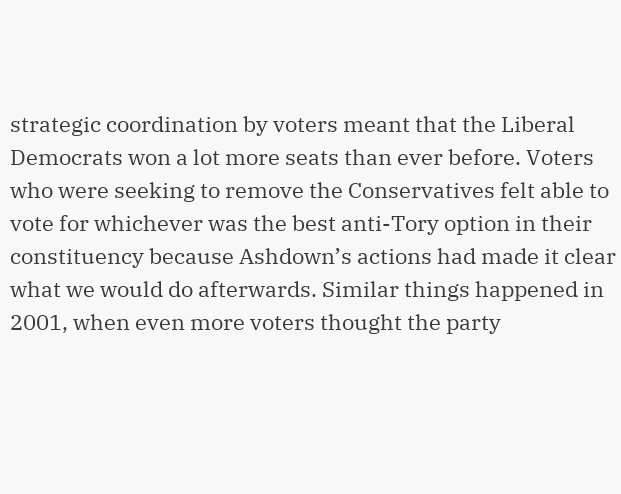strategic coordination by voters meant that the Liberal Democrats won a lot more seats than ever before. Voters who were seeking to remove the Conservatives felt able to vote for whichever was the best anti-Tory option in their constituency because Ashdown’s actions had made it clear what we would do afterwards. Similar things happened in 2001, when even more voters thought the party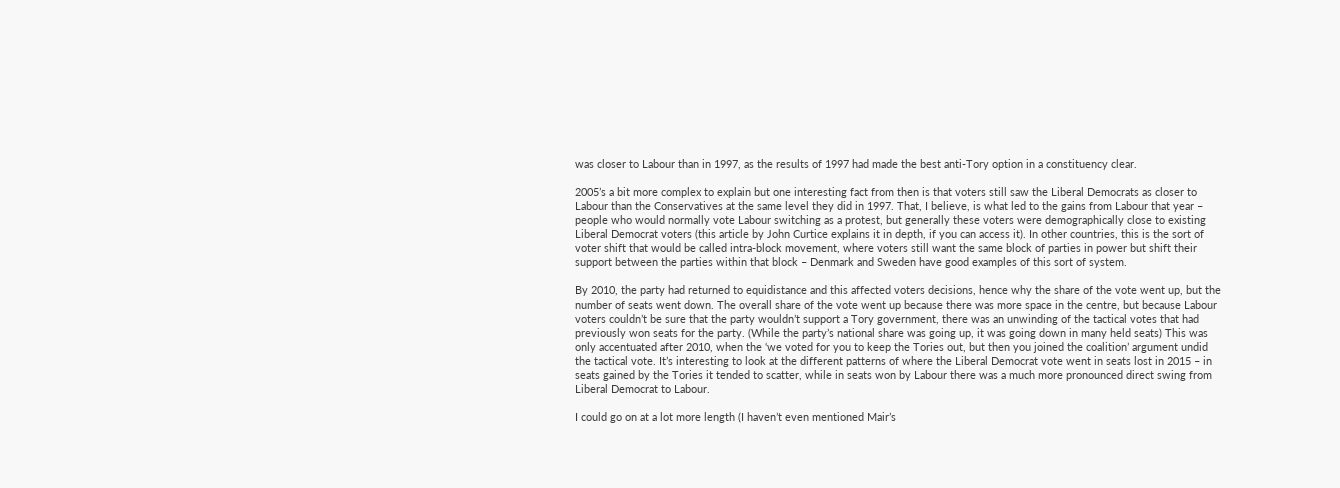was closer to Labour than in 1997, as the results of 1997 had made the best anti-Tory option in a constituency clear.

2005’s a bit more complex to explain but one interesting fact from then is that voters still saw the Liberal Democrats as closer to Labour than the Conservatives at the same level they did in 1997. That, I believe, is what led to the gains from Labour that year – people who would normally vote Labour switching as a protest, but generally these voters were demographically close to existing Liberal Democrat voters (this article by John Curtice explains it in depth, if you can access it). In other countries, this is the sort of voter shift that would be called intra-block movement, where voters still want the same block of parties in power but shift their support between the parties within that block – Denmark and Sweden have good examples of this sort of system.

By 2010, the party had returned to equidistance and this affected voters decisions, hence why the share of the vote went up, but the number of seats went down. The overall share of the vote went up because there was more space in the centre, but because Labour voters couldn’t be sure that the party wouldn’t support a Tory government, there was an unwinding of the tactical votes that had previously won seats for the party. (While the party’s national share was going up, it was going down in many held seats) This was only accentuated after 2010, when the ‘we voted for you to keep the Tories out, but then you joined the coalition’ argument undid the tactical vote. It’s interesting to look at the different patterns of where the Liberal Democrat vote went in seats lost in 2015 – in seats gained by the Tories it tended to scatter, while in seats won by Labour there was a much more pronounced direct swing from Liberal Democrat to Labour.

I could go on at a lot more length (I haven’t even mentioned Mair’s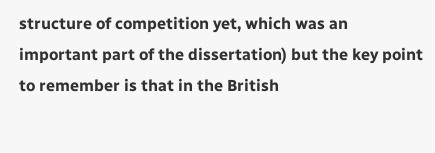structure of competition yet, which was an important part of the dissertation) but the key point to remember is that in the British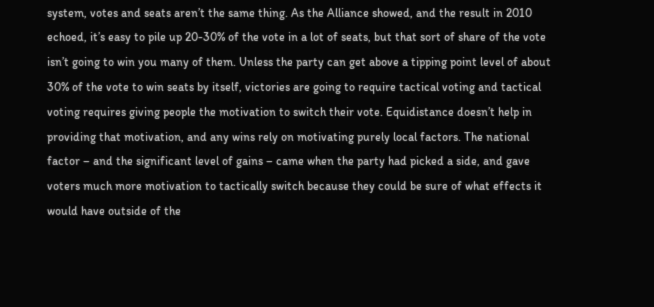system, votes and seats aren’t the same thing. As the Alliance showed, and the result in 2010 echoed, it’s easy to pile up 20-30% of the vote in a lot of seats, but that sort of share of the vote isn’t going to win you many of them. Unless the party can get above a tipping point level of about 30% of the vote to win seats by itself, victories are going to require tactical voting and tactical voting requires giving people the motivation to switch their vote. Equidistance doesn’t help in providing that motivation, and any wins rely on motivating purely local factors. The national factor – and the significant level of gains – came when the party had picked a side, and gave voters much more motivation to tactically switch because they could be sure of what effects it would have outside of the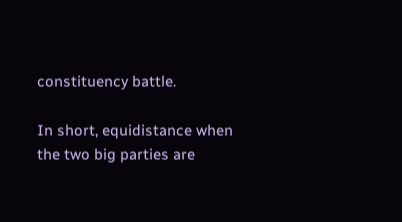constituency battle.

In short, equidistance when the two big parties are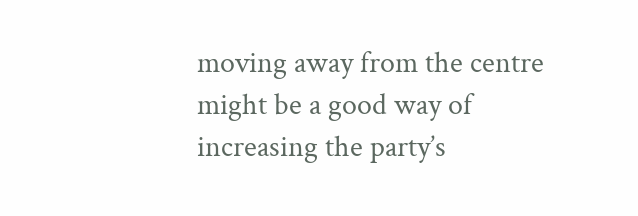moving away from the centre might be a good way of increasing the party’s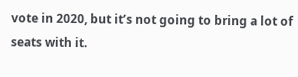vote in 2020, but it’s not going to bring a lot of seats with it.